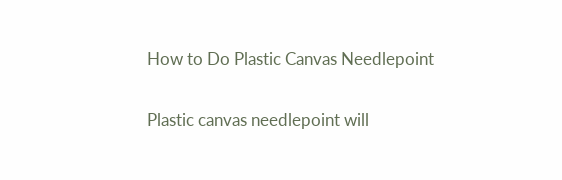How to Do Plastic Canvas Needlepoint

Plastic canvas needlepoint will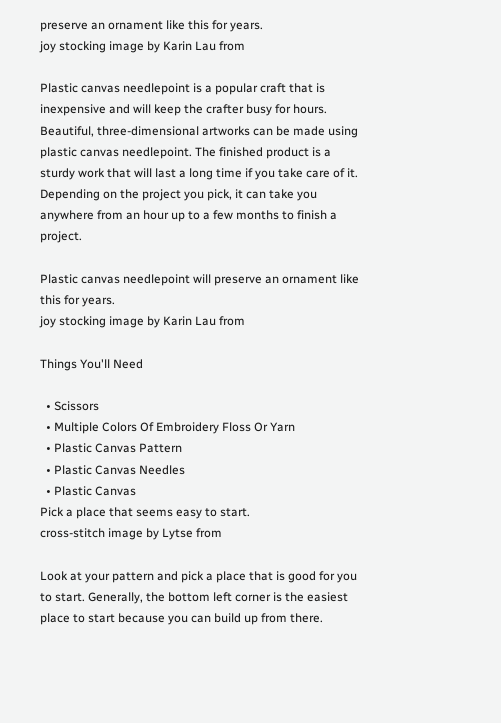preserve an ornament like this for years.
joy stocking image by Karin Lau from

Plastic canvas needlepoint is a popular craft that is inexpensive and will keep the crafter busy for hours. Beautiful, three-dimensional artworks can be made using plastic canvas needlepoint. The finished product is a sturdy work that will last a long time if you take care of it. Depending on the project you pick, it can take you anywhere from an hour up to a few months to finish a project.

Plastic canvas needlepoint will preserve an ornament like this for years.
joy stocking image by Karin Lau from

Things You'll Need

  • Scissors
  • Multiple Colors Of Embroidery Floss Or Yarn
  • Plastic Canvas Pattern
  • Plastic Canvas Needles
  • Plastic Canvas
Pick a place that seems easy to start.
cross-stitch image by Lytse from

Look at your pattern and pick a place that is good for you to start. Generally, the bottom left corner is the easiest place to start because you can build up from there.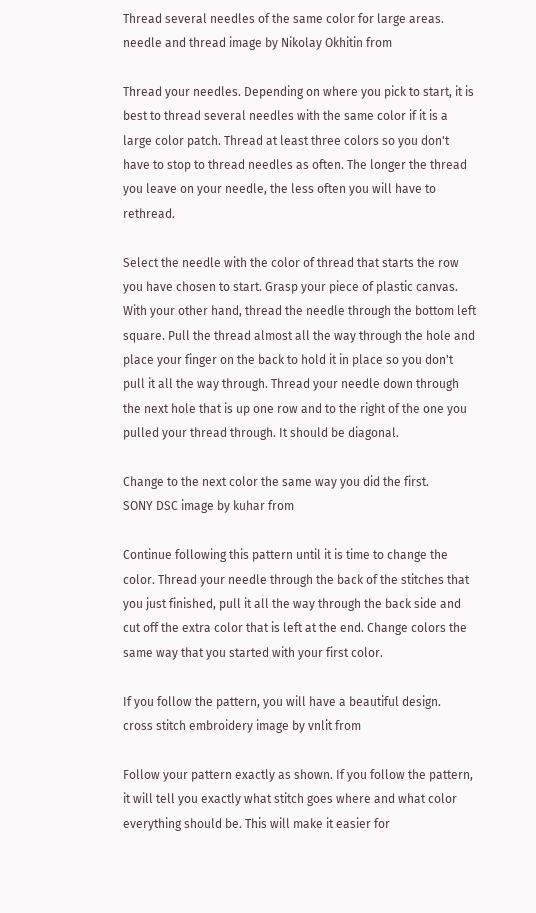Thread several needles of the same color for large areas.
needle and thread image by Nikolay Okhitin from

Thread your needles. Depending on where you pick to start, it is best to thread several needles with the same color if it is a large color patch. Thread at least three colors so you don't have to stop to thread needles as often. The longer the thread you leave on your needle, the less often you will have to rethread.

Select the needle with the color of thread that starts the row you have chosen to start. Grasp your piece of plastic canvas. With your other hand, thread the needle through the bottom left square. Pull the thread almost all the way through the hole and place your finger on the back to hold it in place so you don't pull it all the way through. Thread your needle down through the next hole that is up one row and to the right of the one you pulled your thread through. It should be diagonal.

Change to the next color the same way you did the first.
SONY DSC image by kuhar from

Continue following this pattern until it is time to change the color. Thread your needle through the back of the stitches that you just finished, pull it all the way through the back side and cut off the extra color that is left at the end. Change colors the same way that you started with your first color.

If you follow the pattern, you will have a beautiful design.
cross stitch embroidery image by vnlit from

Follow your pattern exactly as shown. If you follow the pattern, it will tell you exactly what stitch goes where and what color everything should be. This will make it easier for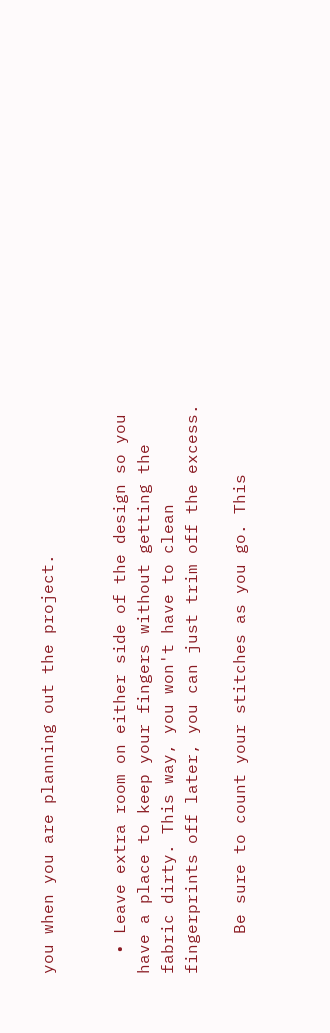you when you are planning out the project.


  • Leave extra room on either side of the design so you have a place to keep your fingers without getting the fabric dirty. This way, you won't have to clean fingerprints off later, you can just trim off the excess.

    Be sure to count your stitches as you go. This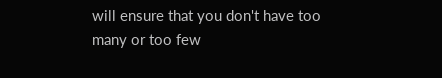will ensure that you don't have too many or too few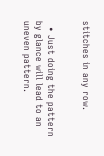stitches in any row.


  • Just doing the pattern by glance will lead to an uneven pattern.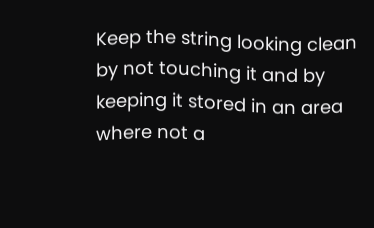Keep the string looking clean by not touching it and by keeping it stored in an area where not a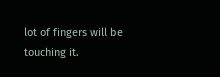lot of fingers will be touching it.